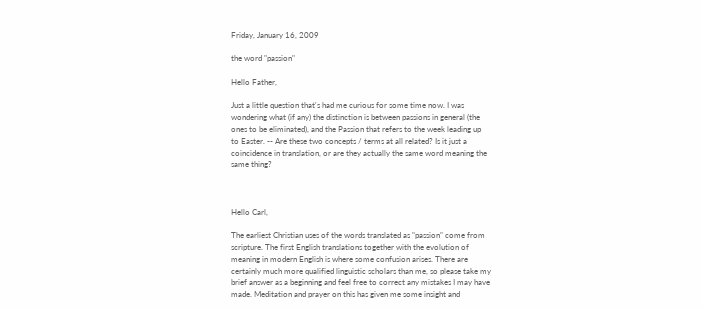Friday, January 16, 2009

the word "passion"

Hello Father,

Just a little question that's had me curious for some time now. I was
wondering what (if any) the distinction is between passions in general (the
ones to be eliminated), and the Passion that refers to the week leading up
to Easter. -- Are these two concepts / terms at all related? Is it just a
coincidence in translation, or are they actually the same word meaning the
same thing?



Hello Carl,

The earliest Christian uses of the words translated as "passion" come from
scripture. The first English translations together with the evolution of
meaning in modern English is where some confusion arises. There are
certainly much more qualified linguistic scholars than me, so please take my
brief answer as a beginning and feel free to correct any mistakes I may have
made. Meditation and prayer on this has given me some insight and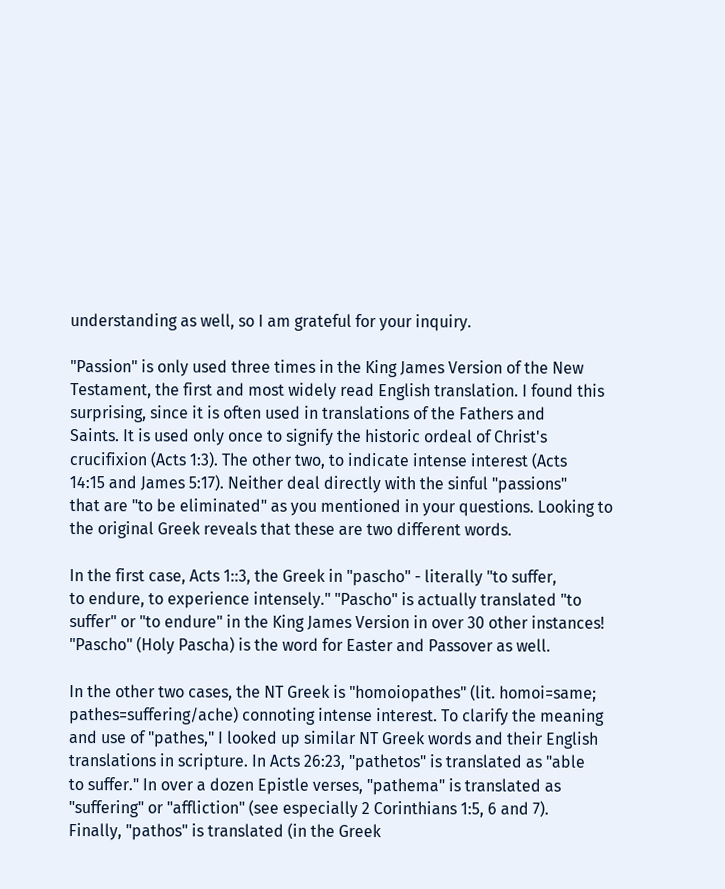understanding as well, so I am grateful for your inquiry.

"Passion" is only used three times in the King James Version of the New
Testament, the first and most widely read English translation. I found this
surprising, since it is often used in translations of the Fathers and
Saints. It is used only once to signify the historic ordeal of Christ's
crucifixion (Acts 1:3). The other two, to indicate intense interest (Acts
14:15 and James 5:17). Neither deal directly with the sinful "passions"
that are "to be eliminated" as you mentioned in your questions. Looking to
the original Greek reveals that these are two different words.

In the first case, Acts 1::3, the Greek in "pascho" - literally "to suffer,
to endure, to experience intensely." "Pascho" is actually translated "to
suffer" or "to endure" in the King James Version in over 30 other instances!
"Pascho" (Holy Pascha) is the word for Easter and Passover as well.

In the other two cases, the NT Greek is "homoiopathes" (lit. homoi=same;
pathes=suffering/ache) connoting intense interest. To clarify the meaning
and use of "pathes," I looked up similar NT Greek words and their English
translations in scripture. In Acts 26:23, "pathetos" is translated as "able
to suffer." In over a dozen Epistle verses, "pathema" is translated as
"suffering" or "affliction" (see especially 2 Corinthians 1:5, 6 and 7).
Finally, "pathos" is translated (in the Greek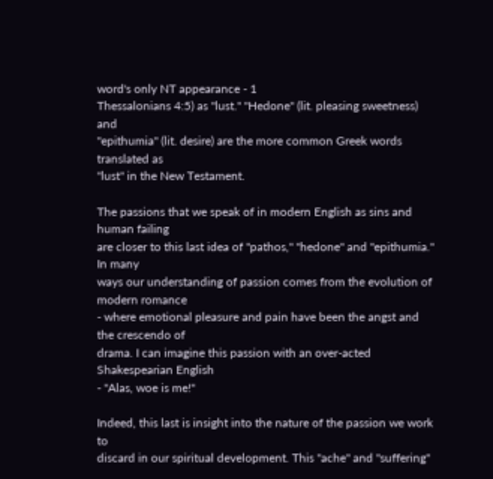word's only NT appearance - 1
Thessalonians 4:5) as "lust." "Hedone" (lit. pleasing sweetness) and
"epithumia" (lit. desire) are the more common Greek words translated as
"lust" in the New Testament.

The passions that we speak of in modern English as sins and human failing
are closer to this last idea of "pathos," "hedone" and "epithumia." In many
ways our understanding of passion comes from the evolution of modern romance
- where emotional pleasure and pain have been the angst and the crescendo of
drama. I can imagine this passion with an over-acted Shakespearian English
- "Alas, woe is me!"

Indeed, this last is insight into the nature of the passion we work to
discard in our spiritual development. This "ache" and "suffering"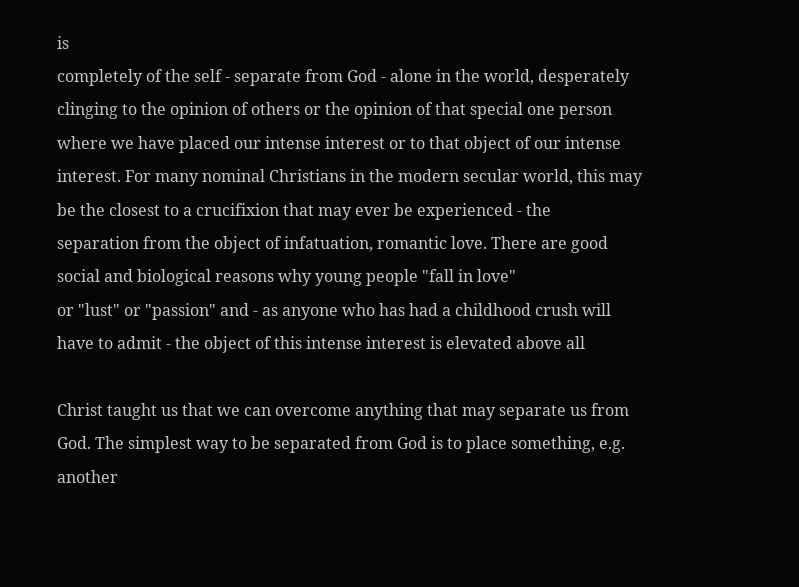is
completely of the self - separate from God - alone in the world, desperately
clinging to the opinion of others or the opinion of that special one person
where we have placed our intense interest or to that object of our intense
interest. For many nominal Christians in the modern secular world, this may
be the closest to a crucifixion that may ever be experienced - the
separation from the object of infatuation, romantic love. There are good
social and biological reasons why young people "fall in love"
or "lust" or "passion" and - as anyone who has had a childhood crush will
have to admit - the object of this intense interest is elevated above all

Christ taught us that we can overcome anything that may separate us from
God. The simplest way to be separated from God is to place something, e.g.
another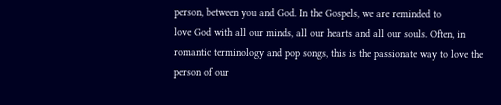person, between you and God. In the Gospels, we are reminded to
love God with all our minds, all our hearts and all our souls. Often, in
romantic terminology and pop songs, this is the passionate way to love the
person of our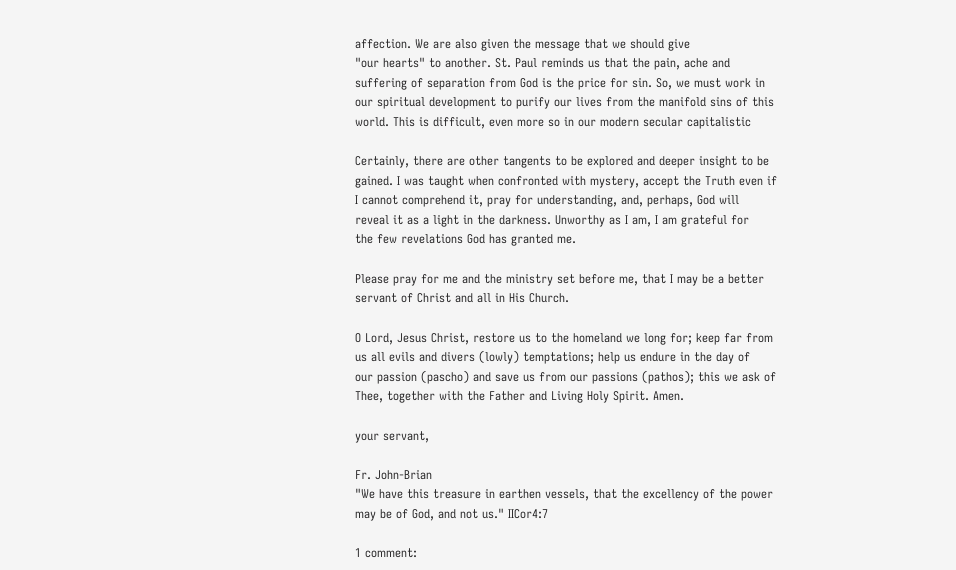affection. We are also given the message that we should give
"our hearts" to another. St. Paul reminds us that the pain, ache and
suffering of separation from God is the price for sin. So, we must work in
our spiritual development to purify our lives from the manifold sins of this
world. This is difficult, even more so in our modern secular capitalistic

Certainly, there are other tangents to be explored and deeper insight to be
gained. I was taught when confronted with mystery, accept the Truth even if
I cannot comprehend it, pray for understanding, and, perhaps, God will
reveal it as a light in the darkness. Unworthy as I am, I am grateful for
the few revelations God has granted me.

Please pray for me and the ministry set before me, that I may be a better
servant of Christ and all in His Church.

O Lord, Jesus Christ, restore us to the homeland we long for; keep far from
us all evils and divers (lowly) temptations; help us endure in the day of
our passion (pascho) and save us from our passions (pathos); this we ask of
Thee, together with the Father and Living Holy Spirit. Amen.

your servant,

Fr. John-Brian
"We have this treasure in earthen vessels, that the excellency of the power
may be of God, and not us." IICor4:7

1 comment: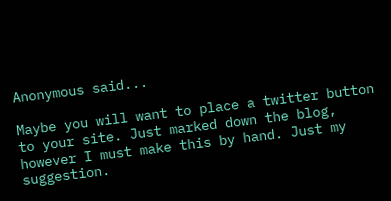Anonymous said...

Maybe you will want to place a twitter button to your site. Just marked down the blog, however I must make this by hand. Just my suggestion.